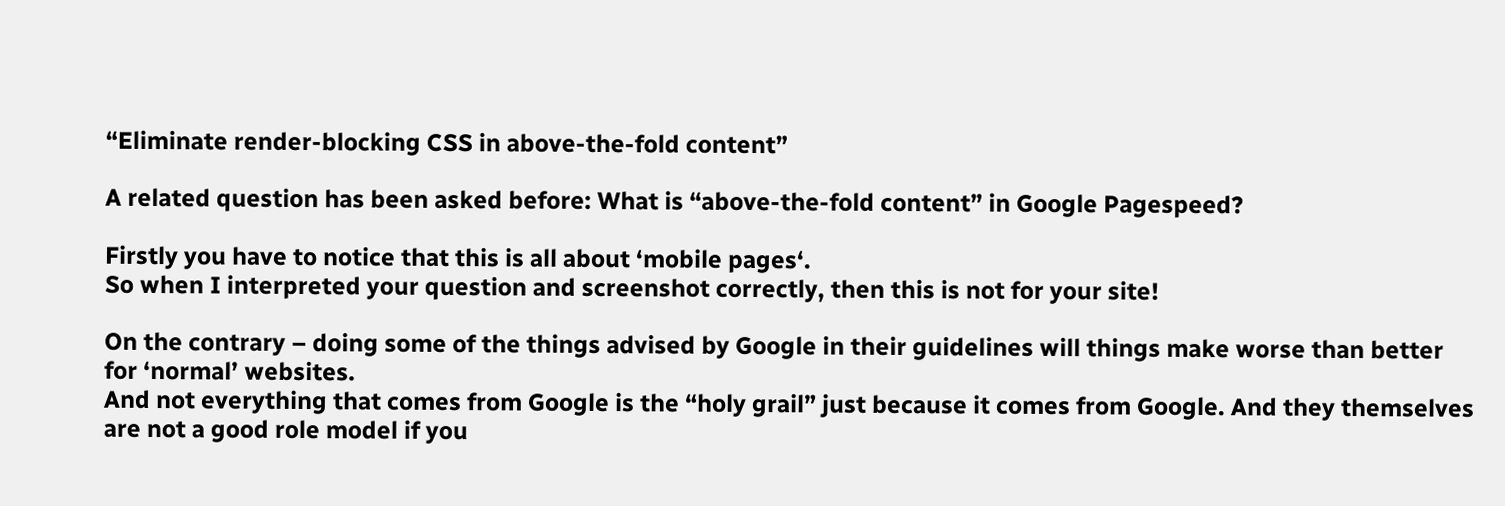“Eliminate render-blocking CSS in above-the-fold content”

A related question has been asked before: What is “above-the-fold content” in Google Pagespeed?

Firstly you have to notice that this is all about ‘mobile pages‘.
So when I interpreted your question and screenshot correctly, then this is not for your site!

On the contrary – doing some of the things advised by Google in their guidelines will things make worse than better for ‘normal’ websites.
And not everything that comes from Google is the “holy grail” just because it comes from Google. And they themselves are not a good role model if you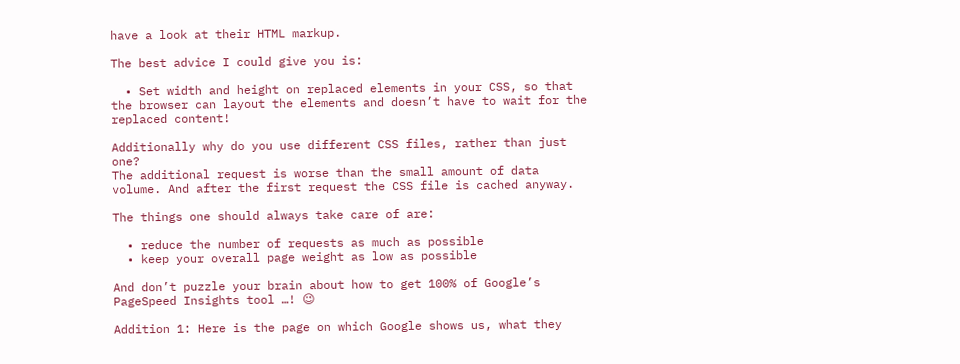have a look at their HTML markup.

The best advice I could give you is:

  • Set width and height on replaced elements in your CSS, so that the browser can layout the elements and doesn’t have to wait for the replaced content!

Additionally why do you use different CSS files, rather than just one?
The additional request is worse than the small amount of data volume. And after the first request the CSS file is cached anyway.

The things one should always take care of are:

  • reduce the number of requests as much as possible
  • keep your overall page weight as low as possible

And don’t puzzle your brain about how to get 100% of Google’s PageSpeed Insights tool …! 😉

Addition 1: Here is the page on which Google shows us, what they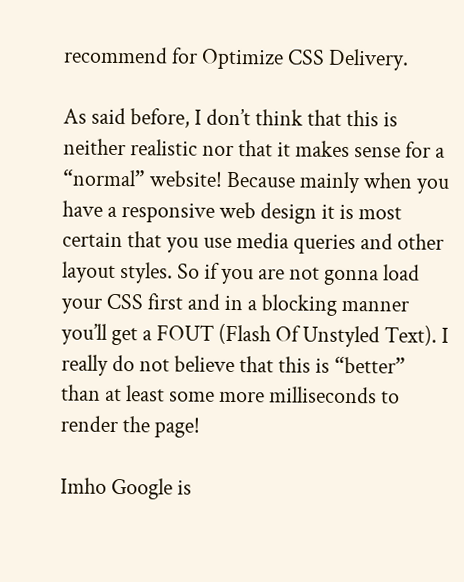recommend for Optimize CSS Delivery.

As said before, I don’t think that this is neither realistic nor that it makes sense for a “normal” website! Because mainly when you have a responsive web design it is most certain that you use media queries and other layout styles. So if you are not gonna load your CSS first and in a blocking manner you’ll get a FOUT (Flash Of Unstyled Text). I really do not believe that this is “better” than at least some more milliseconds to render the page!

Imho Google is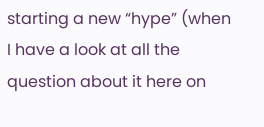starting a new “hype” (when I have a look at all the question about it here on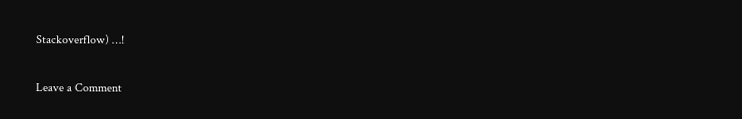Stackoverflow) …!

Leave a Comment